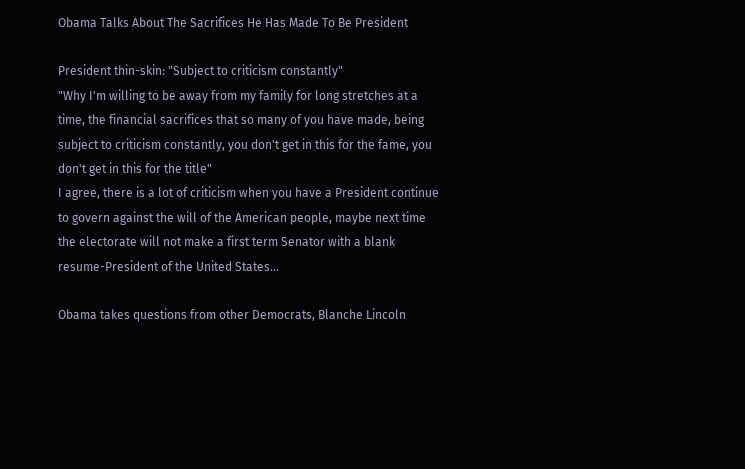Obama Talks About The Sacrifices He Has Made To Be President

President thin-skin: "Subject to criticism constantly"
"Why I'm willing to be away from my family for long stretches at a time, the financial sacrifices that so many of you have made, being subject to criticism constantly, you don't get in this for the fame, you don't get in this for the title"
I agree, there is a lot of criticism when you have a President continue to govern against the will of the American people, maybe next time the electorate will not make a first term Senator with a blank resume-President of the United States...

Obama takes questions from other Democrats, Blanche Lincoln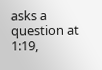asks a question at 1:19,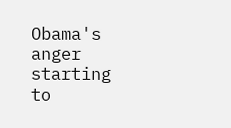Obama's anger starting to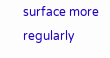surface more regularly